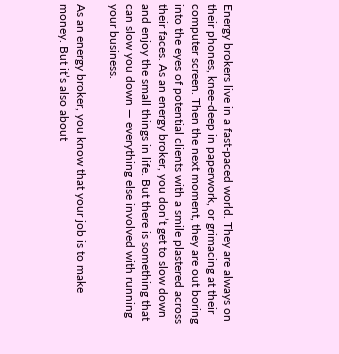Energy brokers live in a fast-paced world. They are always on their phones, knee-deep in paperwork, or grimacing at their computer screen. Then the next moment, they are out boring into the eyes of potential clients with a smile plastered across their faces. As an energy broker, you don’t get to slow down and enjoy the small things in life. But there is something that can slow you down — everything else involved with running your business.

As an energy broker, you know that your job is to make money. But it’s also about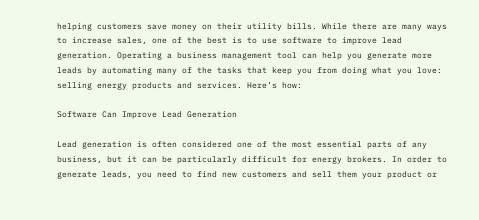helping customers save money on their utility bills. While there are many ways to increase sales, one of the best is to use software to improve lead generation. Operating a business management tool can help you generate more leads by automating many of the tasks that keep you from doing what you love: selling energy products and services. Here’s how:

Software Can Improve Lead Generation

Lead generation is often considered one of the most essential parts of any business, but it can be particularly difficult for energy brokers. In order to generate leads, you need to find new customers and sell them your product or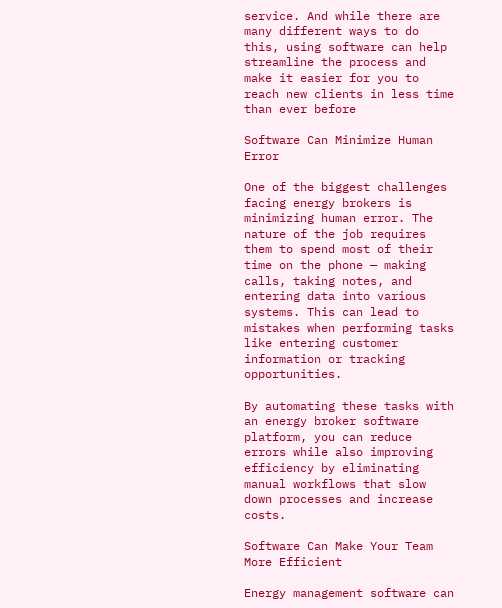service. And while there are many different ways to do this, using software can help streamline the process and make it easier for you to reach new clients in less time than ever before

Software Can Minimize Human Error

One of the biggest challenges facing energy brokers is minimizing human error. The nature of the job requires them to spend most of their time on the phone — making calls, taking notes, and entering data into various systems. This can lead to mistakes when performing tasks like entering customer information or tracking opportunities.

By automating these tasks with an energy broker software platform, you can reduce errors while also improving efficiency by eliminating manual workflows that slow down processes and increase costs.

Software Can Make Your Team More Efficient

Energy management software can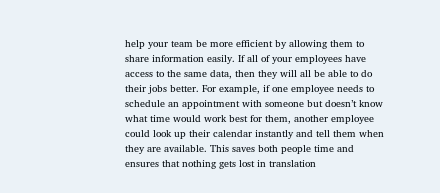help your team be more efficient by allowing them to share information easily. If all of your employees have access to the same data, then they will all be able to do their jobs better. For example, if one employee needs to schedule an appointment with someone but doesn’t know what time would work best for them, another employee could look up their calendar instantly and tell them when they are available. This saves both people time and ensures that nothing gets lost in translation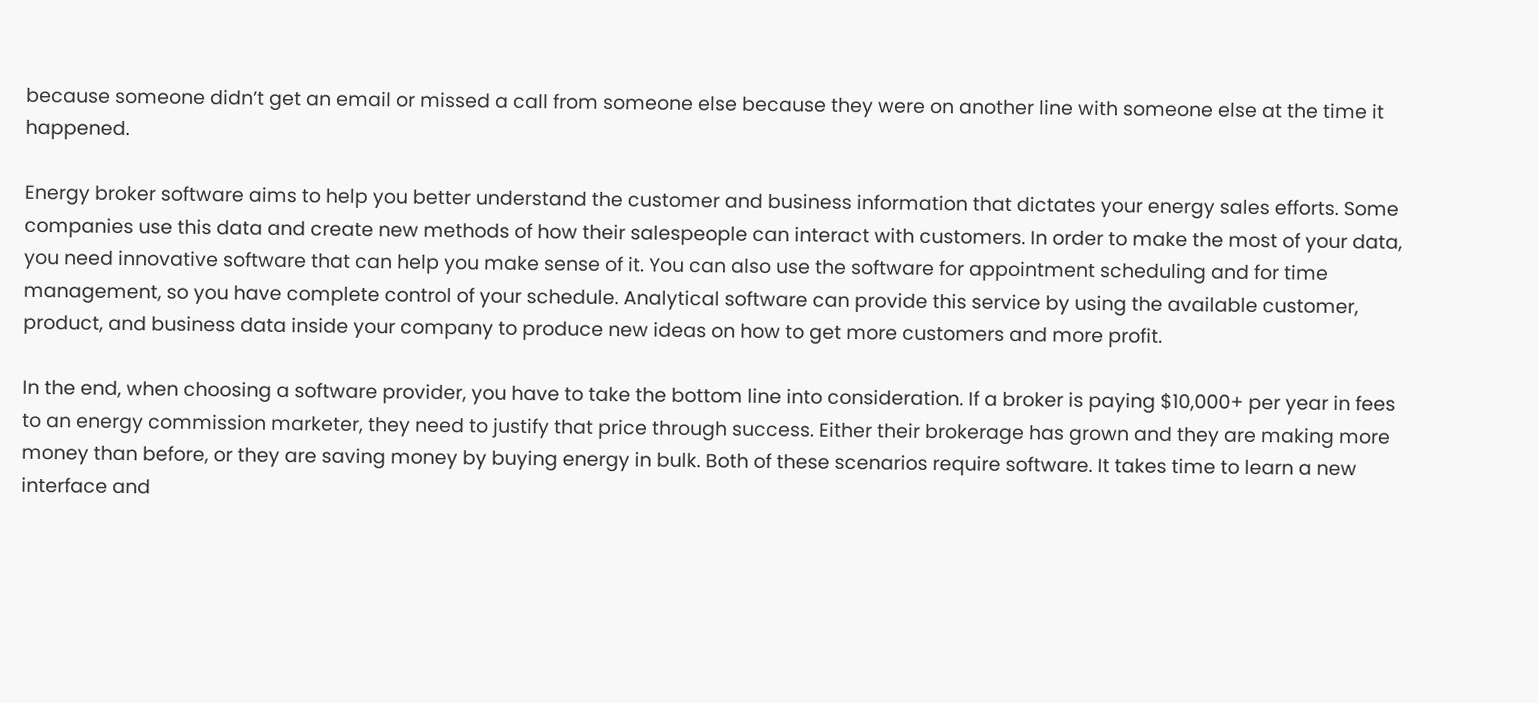because someone didn’t get an email or missed a call from someone else because they were on another line with someone else at the time it happened.

Energy broker software aims to help you better understand the customer and business information that dictates your energy sales efforts. Some companies use this data and create new methods of how their salespeople can interact with customers. In order to make the most of your data, you need innovative software that can help you make sense of it. You can also use the software for appointment scheduling and for time management, so you have complete control of your schedule. Analytical software can provide this service by using the available customer, product, and business data inside your company to produce new ideas on how to get more customers and more profit.

In the end, when choosing a software provider, you have to take the bottom line into consideration. If a broker is paying $10,000+ per year in fees to an energy commission marketer, they need to justify that price through success. Either their brokerage has grown and they are making more money than before, or they are saving money by buying energy in bulk. Both of these scenarios require software. It takes time to learn a new interface and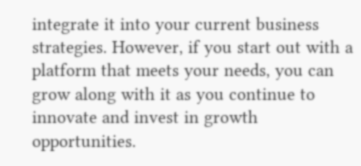integrate it into your current business strategies. However, if you start out with a platform that meets your needs, you can grow along with it as you continue to innovate and invest in growth opportunities.